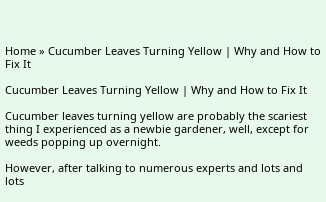Home » Cucumber Leaves Turning Yellow | Why and How to Fix It

Cucumber Leaves Turning Yellow | Why and How to Fix It

Cucumber leaves turning yellow are probably the scariest thing I experienced as a newbie gardener, well, except for weeds popping up overnight.

However, after talking to numerous experts and lots and lots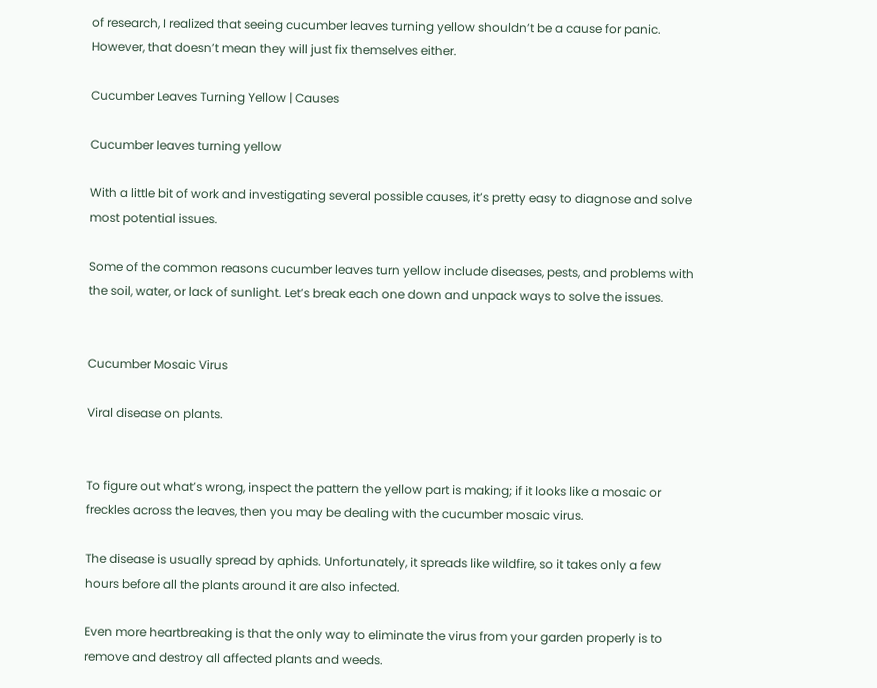of research, I realized that seeing cucumber leaves turning yellow shouldn’t be a cause for panic. However, that doesn’t mean they will just fix themselves either.

Cucumber Leaves Turning Yellow | Causes

Cucumber leaves turning yellow

With a little bit of work and investigating several possible causes, it’s pretty easy to diagnose and solve most potential issues.

Some of the common reasons cucumber leaves turn yellow include diseases, pests, and problems with the soil, water, or lack of sunlight. Let’s break each one down and unpack ways to solve the issues.


Cucumber Mosaic Virus

Viral disease on plants.


To figure out what’s wrong, inspect the pattern the yellow part is making; if it looks like a mosaic or freckles across the leaves, then you may be dealing with the cucumber mosaic virus.

The disease is usually spread by aphids. Unfortunately, it spreads like wildfire, so it takes only a few hours before all the plants around it are also infected.

Even more heartbreaking is that the only way to eliminate the virus from your garden properly is to remove and destroy all affected plants and weeds.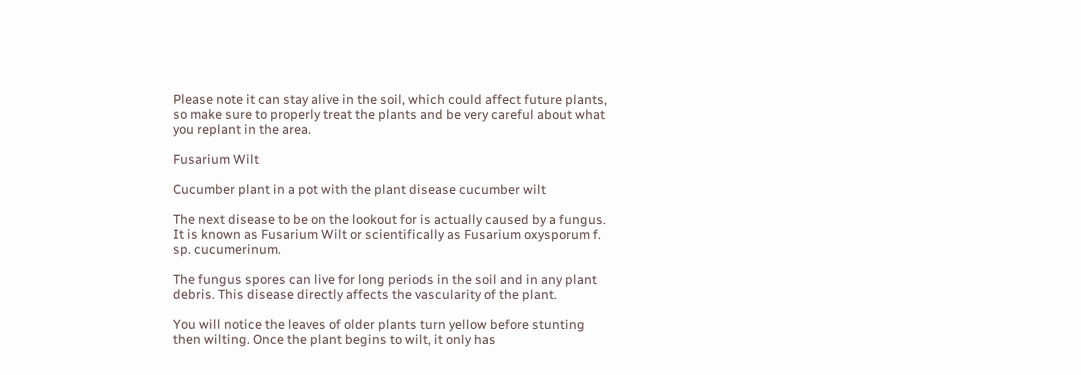Please note it can stay alive in the soil, which could affect future plants, so make sure to properly treat the plants and be very careful about what you replant in the area.

Fusarium Wilt

Cucumber plant in a pot with the plant disease cucumber wilt

The next disease to be on the lookout for is actually caused by a fungus. It is known as Fusarium Wilt or scientifically as Fusarium oxysporum f. sp. cucumerinum.

The fungus spores can live for long periods in the soil and in any plant debris. This disease directly affects the vascularity of the plant.

You will notice the leaves of older plants turn yellow before stunting then wilting. Once the plant begins to wilt, it only has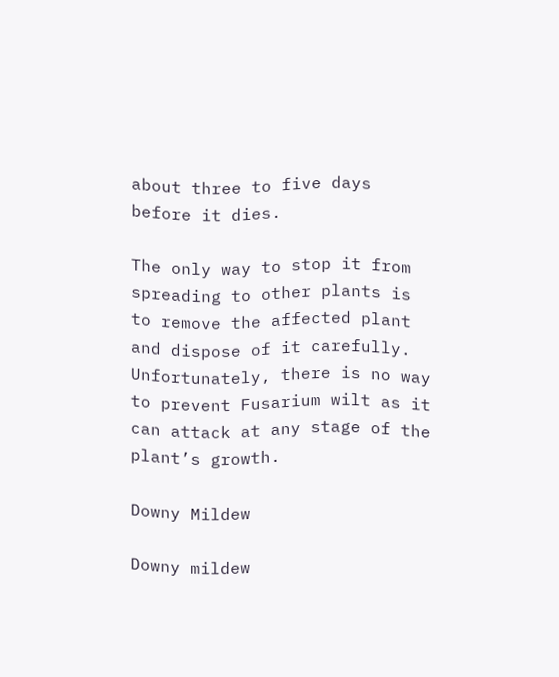about three to five days before it dies.

The only way to stop it from spreading to other plants is to remove the affected plant and dispose of it carefully. Unfortunately, there is no way to prevent Fusarium wilt as it can attack at any stage of the plant’s growth.

Downy Mildew

Downy mildew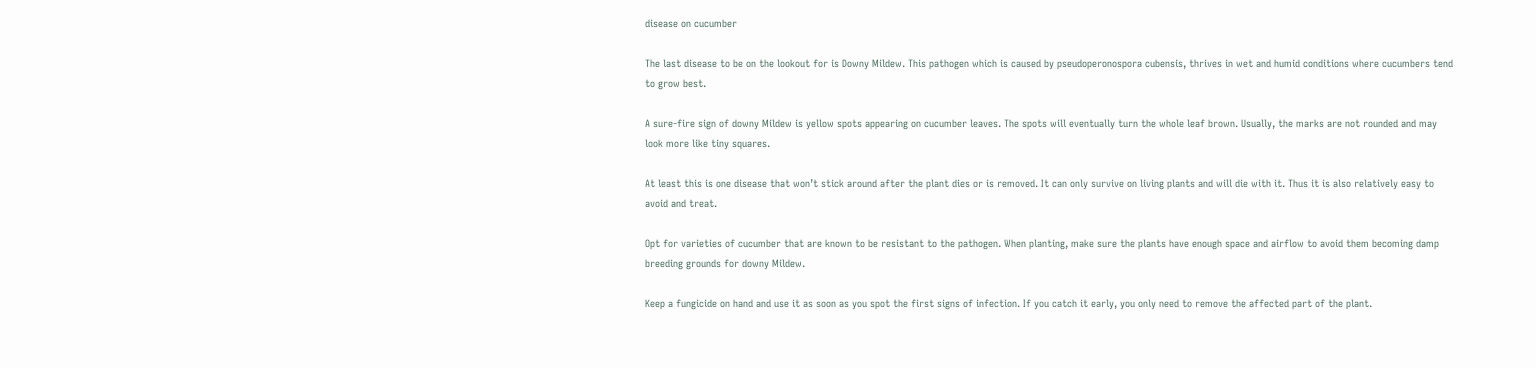disease on cucumber

The last disease to be on the lookout for is Downy Mildew. This pathogen which is caused by pseudoperonospora cubensis, thrives in wet and humid conditions where cucumbers tend to grow best.

A sure-fire sign of downy Mildew is yellow spots appearing on cucumber leaves. The spots will eventually turn the whole leaf brown. Usually, the marks are not rounded and may look more like tiny squares.

At least this is one disease that won’t stick around after the plant dies or is removed. It can only survive on living plants and will die with it. Thus it is also relatively easy to avoid and treat.

Opt for varieties of cucumber that are known to be resistant to the pathogen. When planting, make sure the plants have enough space and airflow to avoid them becoming damp breeding grounds for downy Mildew.

Keep a fungicide on hand and use it as soon as you spot the first signs of infection. If you catch it early, you only need to remove the affected part of the plant.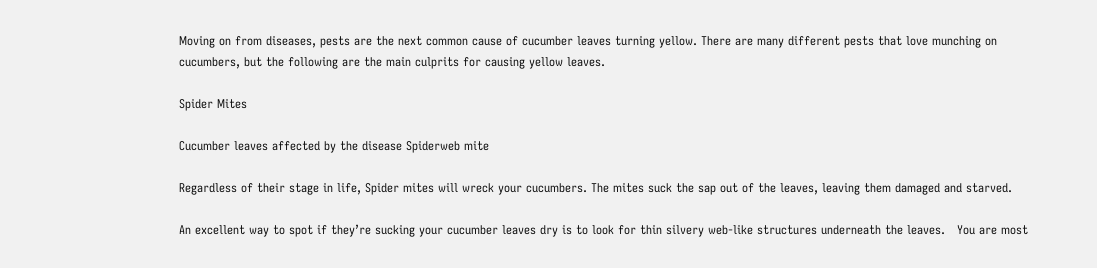Moving on from diseases, pests are the next common cause of cucumber leaves turning yellow. There are many different pests that love munching on cucumbers, but the following are the main culprits for causing yellow leaves.

Spider Mites

Cucumber leaves affected by the disease Spiderweb mite

Regardless of their stage in life, Spider mites will wreck your cucumbers. The mites suck the sap out of the leaves, leaving them damaged and starved.

An excellent way to spot if they’re sucking your cucumber leaves dry is to look for thin silvery web-like structures underneath the leaves.   You are most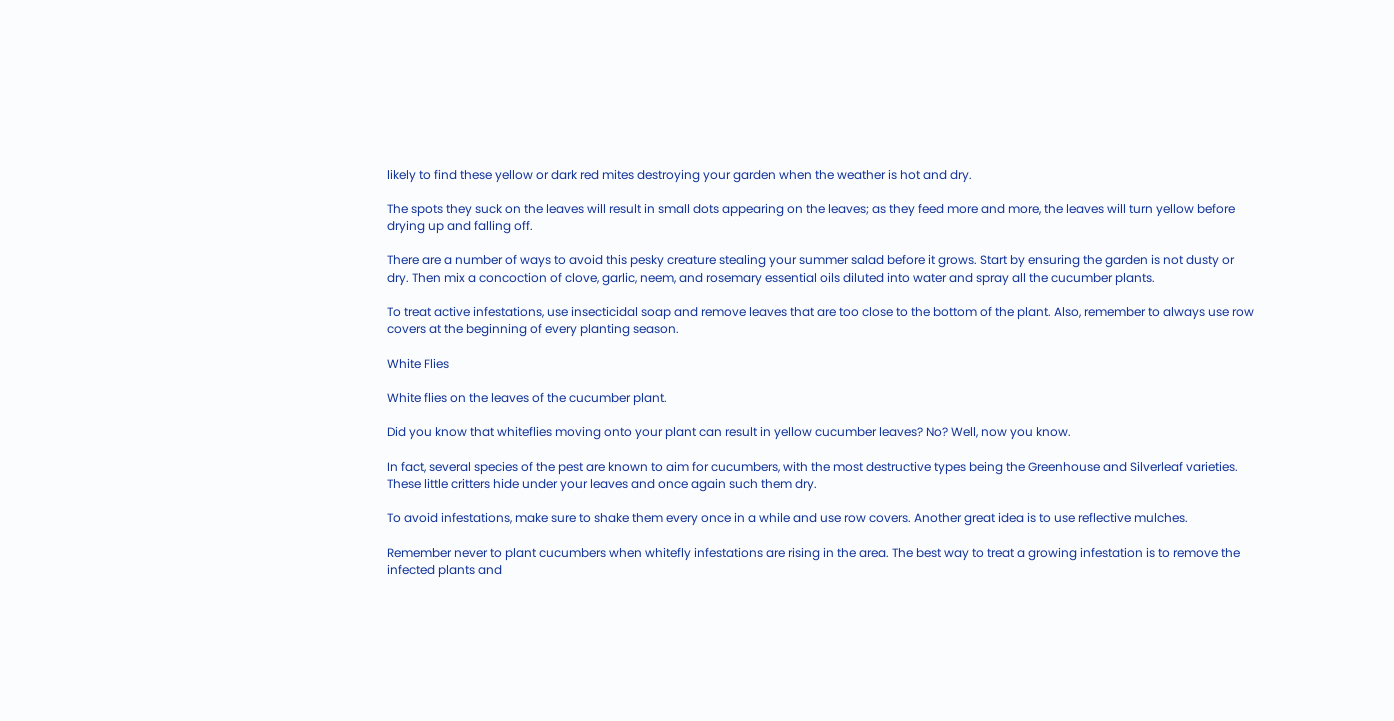likely to find these yellow or dark red mites destroying your garden when the weather is hot and dry.

The spots they suck on the leaves will result in small dots appearing on the leaves; as they feed more and more, the leaves will turn yellow before drying up and falling off.

There are a number of ways to avoid this pesky creature stealing your summer salad before it grows. Start by ensuring the garden is not dusty or dry. Then mix a concoction of clove, garlic, neem, and rosemary essential oils diluted into water and spray all the cucumber plants.

To treat active infestations, use insecticidal soap and remove leaves that are too close to the bottom of the plant. Also, remember to always use row covers at the beginning of every planting season.

White Flies

White flies on the leaves of the cucumber plant.

Did you know that whiteflies moving onto your plant can result in yellow cucumber leaves? No? Well, now you know.

In fact, several species of the pest are known to aim for cucumbers, with the most destructive types being the Greenhouse and Silverleaf varieties. These little critters hide under your leaves and once again such them dry.

To avoid infestations, make sure to shake them every once in a while and use row covers. Another great idea is to use reflective mulches.

Remember never to plant cucumbers when whitefly infestations are rising in the area. The best way to treat a growing infestation is to remove the infected plants and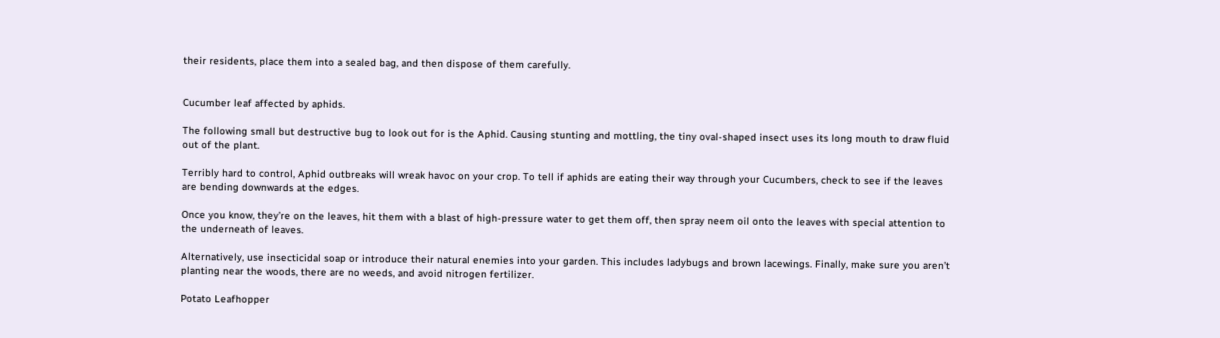their residents, place them into a sealed bag, and then dispose of them carefully.


Cucumber leaf affected by aphids.

The following small but destructive bug to look out for is the Aphid. Causing stunting and mottling, the tiny oval-shaped insect uses its long mouth to draw fluid out of the plant.

Terribly hard to control, Aphid outbreaks will wreak havoc on your crop. To tell if aphids are eating their way through your Cucumbers, check to see if the leaves are bending downwards at the edges.

Once you know, they’re on the leaves, hit them with a blast of high-pressure water to get them off, then spray neem oil onto the leaves with special attention to the underneath of leaves.

Alternatively, use insecticidal soap or introduce their natural enemies into your garden. This includes ladybugs and brown lacewings. Finally, make sure you aren’t planting near the woods, there are no weeds, and avoid nitrogen fertilizer.

Potato Leafhopper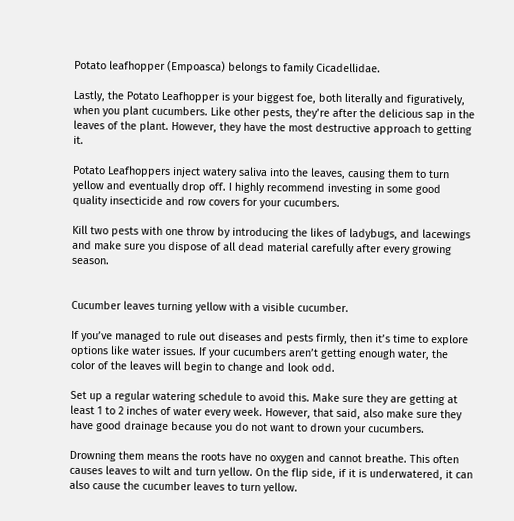Potato leafhopper (Empoasca) belongs to family Cicadellidae.

Lastly, the Potato Leafhopper is your biggest foe, both literally and figuratively, when you plant cucumbers. Like other pests, they’re after the delicious sap in the leaves of the plant. However, they have the most destructive approach to getting it.

Potato Leafhoppers inject watery saliva into the leaves, causing them to turn yellow and eventually drop off. I highly recommend investing in some good quality insecticide and row covers for your cucumbers.

Kill two pests with one throw by introducing the likes of ladybugs, and lacewings and make sure you dispose of all dead material carefully after every growing season.


Cucumber leaves turning yellow with a visible cucumber.

If you’ve managed to rule out diseases and pests firmly, then it’s time to explore options like water issues. If your cucumbers aren’t getting enough water, the color of the leaves will begin to change and look odd.

Set up a regular watering schedule to avoid this. Make sure they are getting at least 1 to 2 inches of water every week. However, that said, also make sure they have good drainage because you do not want to drown your cucumbers.

Drowning them means the roots have no oxygen and cannot breathe. This often causes leaves to wilt and turn yellow. On the flip side, if it is underwatered, it can also cause the cucumber leaves to turn yellow.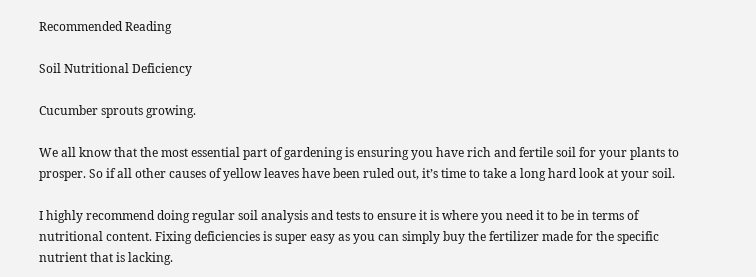Recommended Reading

Soil Nutritional Deficiency

Cucumber sprouts growing.

We all know that the most essential part of gardening is ensuring you have rich and fertile soil for your plants to prosper. So if all other causes of yellow leaves have been ruled out, it’s time to take a long hard look at your soil.

I highly recommend doing regular soil analysis and tests to ensure it is where you need it to be in terms of nutritional content. Fixing deficiencies is super easy as you can simply buy the fertilizer made for the specific nutrient that is lacking.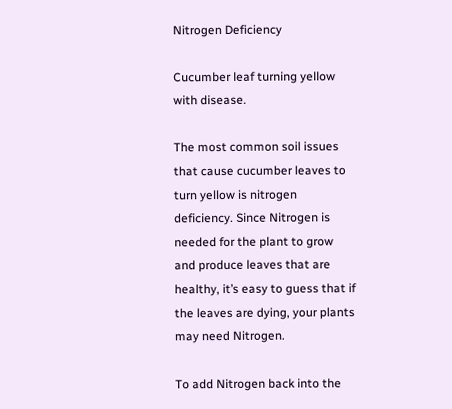Nitrogen Deficiency

Cucumber leaf turning yellow with disease.

The most common soil issues that cause cucumber leaves to turn yellow is nitrogen deficiency. Since Nitrogen is needed for the plant to grow and produce leaves that are healthy, it’s easy to guess that if the leaves are dying, your plants may need Nitrogen.

To add Nitrogen back into the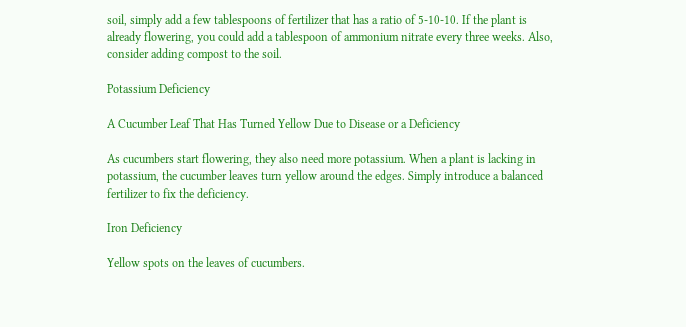soil, simply add a few tablespoons of fertilizer that has a ratio of 5-10-10. If the plant is already flowering, you could add a tablespoon of ammonium nitrate every three weeks. Also, consider adding compost to the soil.

Potassium Deficiency

A Cucumber Leaf That Has Turned Yellow Due to Disease or a Deficiency

As cucumbers start flowering, they also need more potassium. When a plant is lacking in potassium, the cucumber leaves turn yellow around the edges. Simply introduce a balanced fertilizer to fix the deficiency.

Iron Deficiency

Yellow spots on the leaves of cucumbers.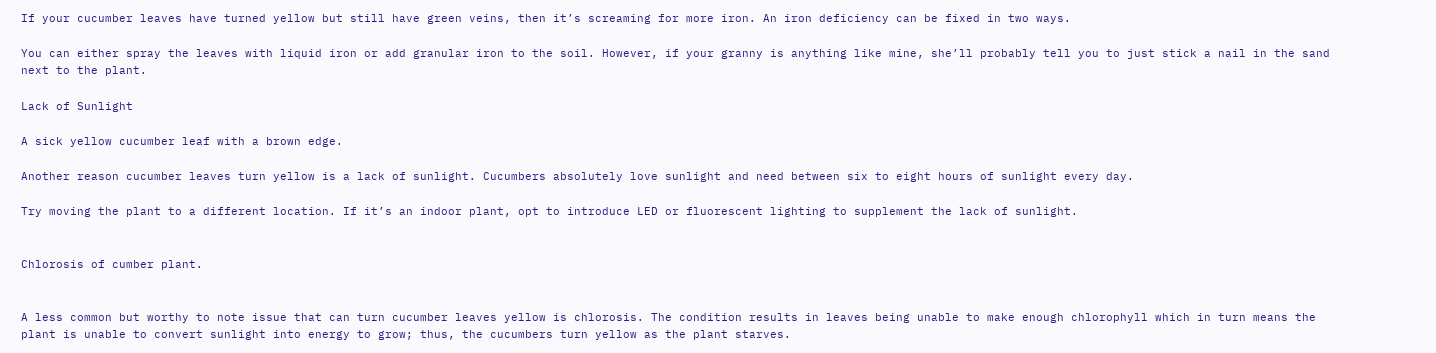If your cucumber leaves have turned yellow but still have green veins, then it’s screaming for more iron. An iron deficiency can be fixed in two ways.

You can either spray the leaves with liquid iron or add granular iron to the soil. However, if your granny is anything like mine, she’ll probably tell you to just stick a nail in the sand next to the plant.

Lack of Sunlight

A sick yellow cucumber leaf with a brown edge.

Another reason cucumber leaves turn yellow is a lack of sunlight. Cucumbers absolutely love sunlight and need between six to eight hours of sunlight every day.

Try moving the plant to a different location. If it’s an indoor plant, opt to introduce LED or fluorescent lighting to supplement the lack of sunlight.


Chlorosis of cumber plant.


A less common but worthy to note issue that can turn cucumber leaves yellow is chlorosis. The condition results in leaves being unable to make enough chlorophyll which in turn means the plant is unable to convert sunlight into energy to grow; thus, the cucumbers turn yellow as the plant starves.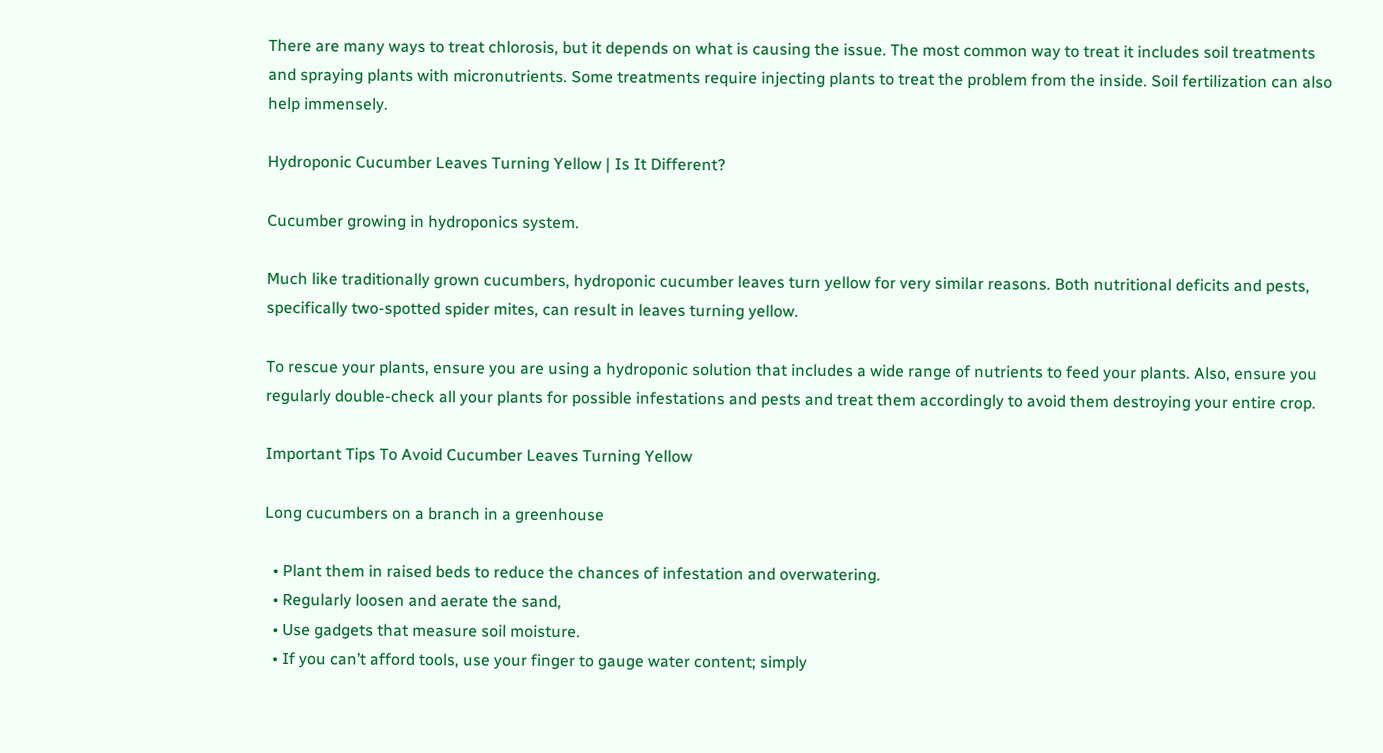There are many ways to treat chlorosis, but it depends on what is causing the issue. The most common way to treat it includes soil treatments and spraying plants with micronutrients. Some treatments require injecting plants to treat the problem from the inside. Soil fertilization can also help immensely.

Hydroponic Cucumber Leaves Turning Yellow | Is It Different?

Cucumber growing in hydroponics system.

Much like traditionally grown cucumbers, hydroponic cucumber leaves turn yellow for very similar reasons. Both nutritional deficits and pests, specifically two-spotted spider mites, can result in leaves turning yellow.

To rescue your plants, ensure you are using a hydroponic solution that includes a wide range of nutrients to feed your plants. Also, ensure you regularly double-check all your plants for possible infestations and pests and treat them accordingly to avoid them destroying your entire crop.

Important Tips To Avoid Cucumber Leaves Turning Yellow

Long cucumbers on a branch in a greenhouse

  • Plant them in raised beds to reduce the chances of infestation and overwatering.
  • Regularly loosen and aerate the sand,
  • Use gadgets that measure soil moisture.
  • If you can’t afford tools, use your finger to gauge water content; simply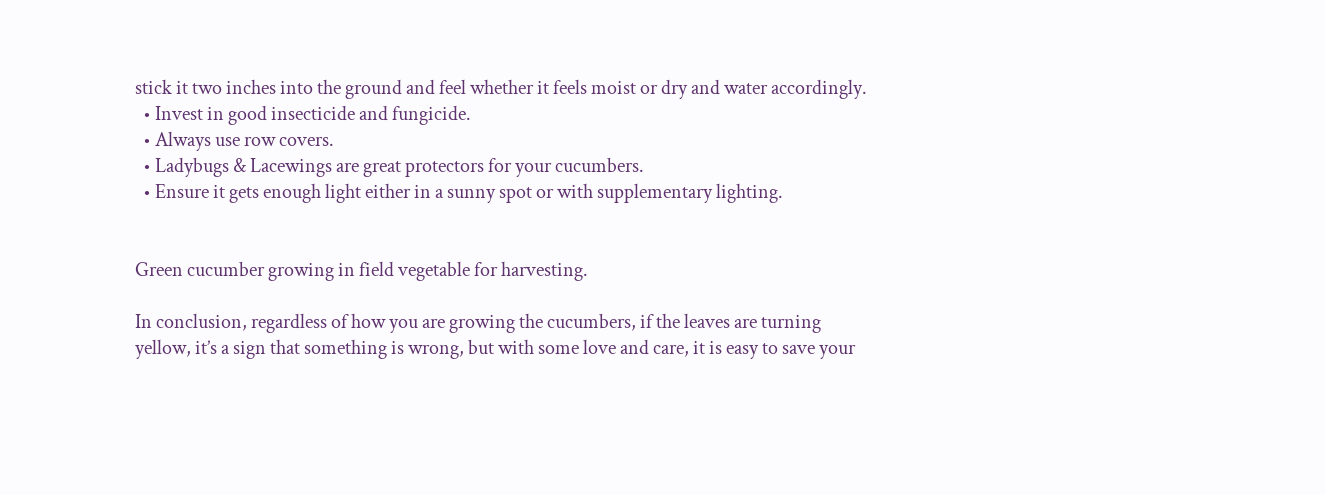stick it two inches into the ground and feel whether it feels moist or dry and water accordingly.
  • Invest in good insecticide and fungicide.
  • Always use row covers.
  • Ladybugs & Lacewings are great protectors for your cucumbers.
  • Ensure it gets enough light either in a sunny spot or with supplementary lighting.


Green cucumber growing in field vegetable for harvesting.

In conclusion, regardless of how you are growing the cucumbers, if the leaves are turning yellow, it’s a sign that something is wrong, but with some love and care, it is easy to save your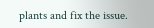plants and fix the issue.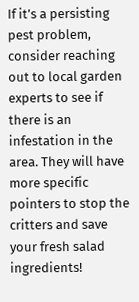If it’s a persisting pest problem, consider reaching out to local garden experts to see if there is an infestation in the area. They will have more specific pointers to stop the critters and save your fresh salad ingredients!